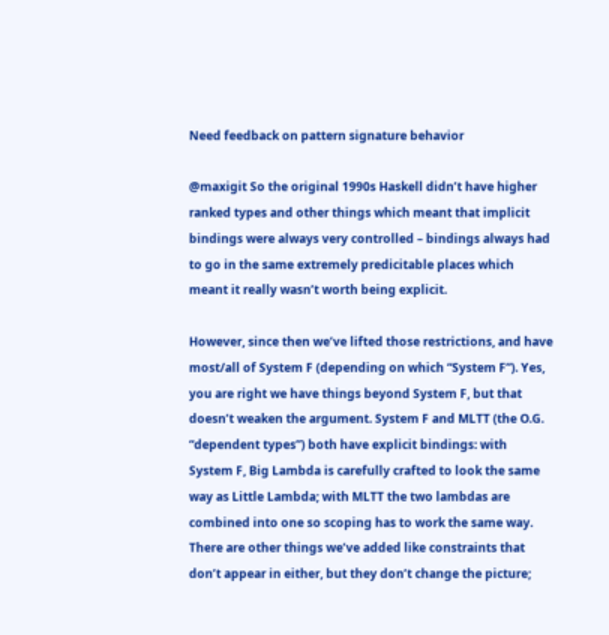Need feedback on pattern signature behavior

@maxigit So the original 1990s Haskell didn’t have higher ranked types and other things which meant that implicit bindings were always very controlled – bindings always had to go in the same extremely predicitable places which meant it really wasn’t worth being explicit.

However, since then we’ve lifted those restrictions, and have most/all of System F (depending on which “System F”). Yes, you are right we have things beyond System F, but that doesn’t weaken the argument. System F and MLTT (the O.G. “dependent types”) both have explicit bindings: with System F, Big Lambda is carefully crafted to look the same way as Little Lambda; with MLTT the two lambdas are combined into one so scoping has to work the same way. There are other things we’ve added like constraints that don’t appear in either, but they don’t change the picture;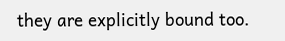they are explicitly bound too.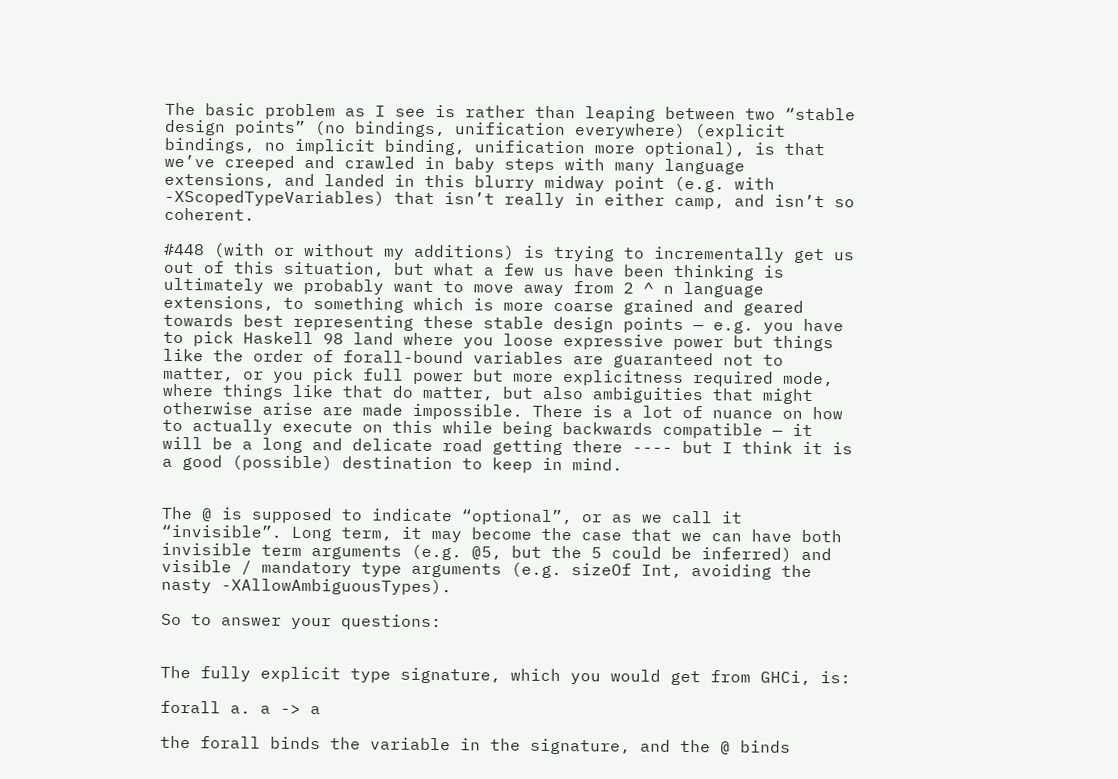The basic problem as I see is rather than leaping between two “stable design points” (no bindings, unification everywhere) (explicit bindings, no implicit binding, unification more optional), is that we’ve creeped and crawled in baby steps with many language extensions, and landed in this blurry midway point (e.g. with -XScopedTypeVariables) that isn’t really in either camp, and isn’t so coherent.

#448 (with or without my additions) is trying to incrementally get us out of this situation, but what a few us have been thinking is ultimately we probably want to move away from 2 ^ n language extensions, to something which is more coarse grained and geared towards best representing these stable design points — e.g. you have to pick Haskell 98 land where you loose expressive power but things like the order of forall-bound variables are guaranteed not to matter, or you pick full power but more explicitness required mode, where things like that do matter, but also ambiguities that might otherwise arise are made impossible. There is a lot of nuance on how to actually execute on this while being backwards compatible — it will be a long and delicate road getting there ---- but I think it is a good (possible) destination to keep in mind.


The @ is supposed to indicate “optional”, or as we call it “invisible”. Long term, it may become the case that we can have both invisible term arguments (e.g. @5, but the 5 could be inferred) and visible / mandatory type arguments (e.g. sizeOf Int, avoiding the nasty -XAllowAmbiguousTypes).

So to answer your questions:


The fully explicit type signature, which you would get from GHCi, is:

forall a. a -> a

the forall binds the variable in the signature, and the @ binds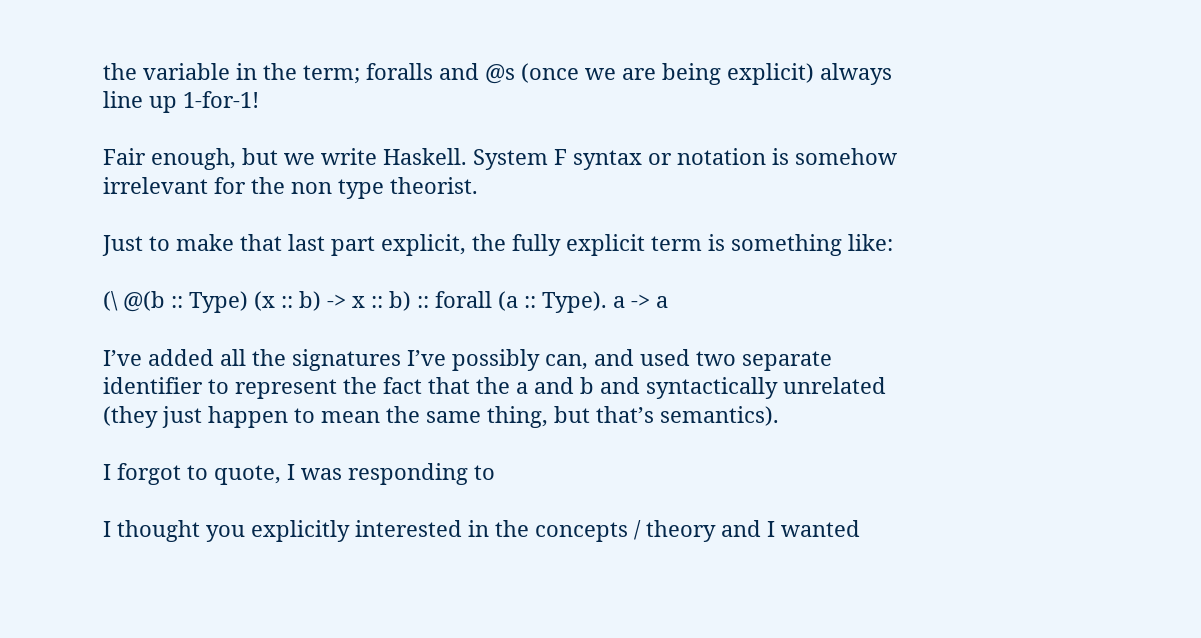the variable in the term; foralls and @s (once we are being explicit) always line up 1-for-1!

Fair enough, but we write Haskell. System F syntax or notation is somehow irrelevant for the non type theorist.

Just to make that last part explicit, the fully explicit term is something like:

(\ @(b :: Type) (x :: b) -> x :: b) :: forall (a :: Type). a -> a

I’ve added all the signatures I’ve possibly can, and used two separate identifier to represent the fact that the a and b and syntactically unrelated (they just happen to mean the same thing, but that’s semantics).

I forgot to quote, I was responding to

I thought you explicitly interested in the concepts / theory and I wanted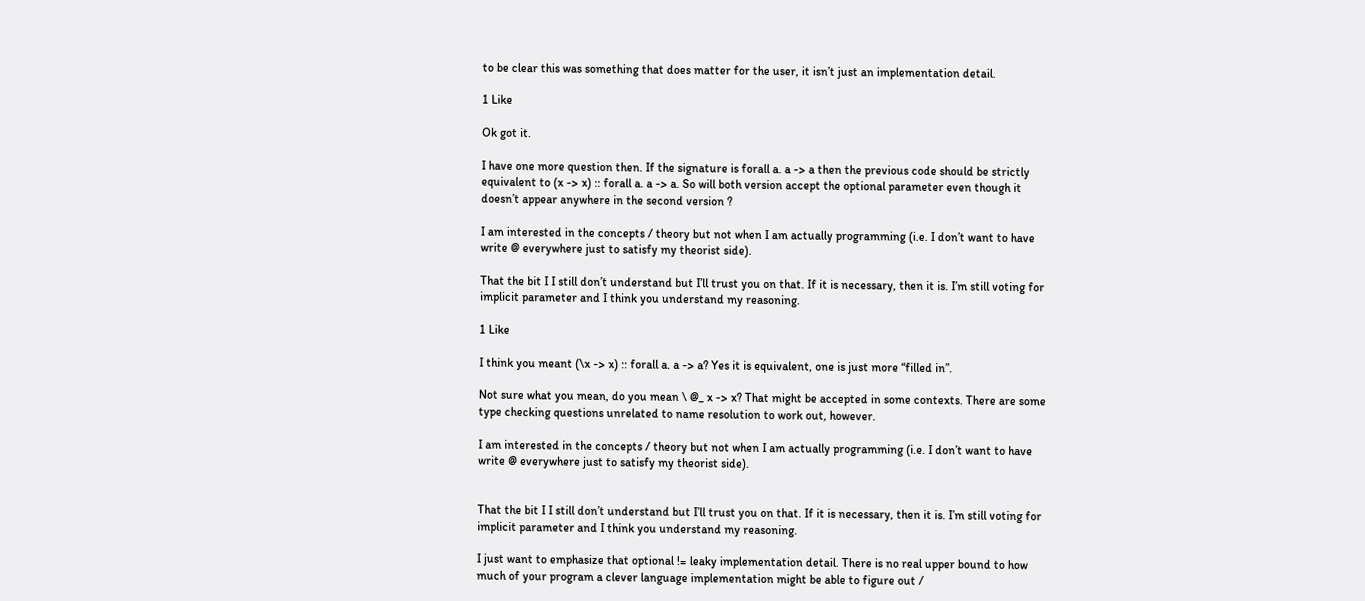to be clear this was something that does matter for the user, it isn’t just an implementation detail.

1 Like

Ok got it.

I have one more question then. If the signature is forall a. a -> a then the previous code should be strictly equivalent to (x -> x) :: forall a. a -> a. So will both version accept the optional parameter even though it doesn’t appear anywhere in the second version ?

I am interested in the concepts / theory but not when I am actually programming (i.e. I don’t want to have write @ everywhere just to satisfy my theorist side).

That the bit I I still don’t understand but I’ll trust you on that. If it is necessary, then it is. I’m still voting for implicit parameter and I think you understand my reasoning.

1 Like

I think you meant (\x -> x) :: forall a. a -> a? Yes it is equivalent, one is just more “filled in”.

Not sure what you mean, do you mean \ @_ x -> x? That might be accepted in some contexts. There are some type checking questions unrelated to name resolution to work out, however.

I am interested in the concepts / theory but not when I am actually programming (i.e. I don’t want to have write @ everywhere just to satisfy my theorist side).


That the bit I I still don’t understand but I’ll trust you on that. If it is necessary, then it is. I’m still voting for implicit parameter and I think you understand my reasoning.

I just want to emphasize that optional != leaky implementation detail. There is no real upper bound to how much of your program a clever language implementation might be able to figure out /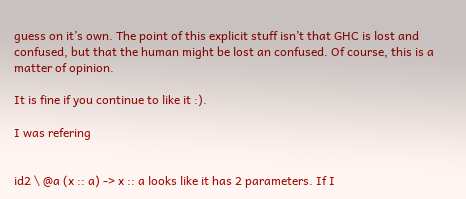guess on it’s own. The point of this explicit stuff isn’t that GHC is lost and confused, but that the human might be lost an confused. Of course, this is a matter of opinion.

It is fine if you continue to like it :).

I was refering


id2 \ @a (x :: a) -> x :: a looks like it has 2 parameters. If I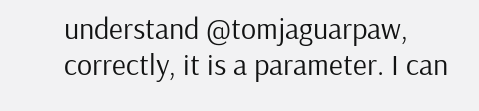understand @tomjaguarpaw, correctly, it is a parameter. I can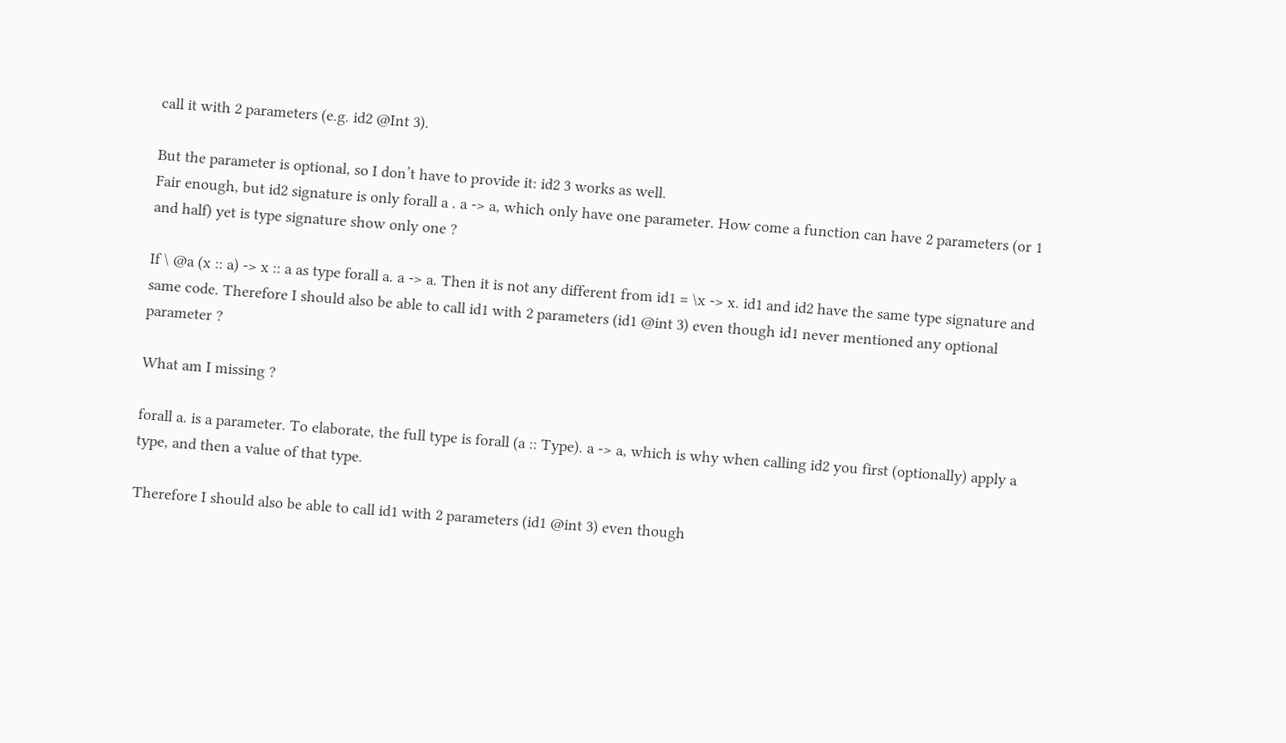call it with 2 parameters (e.g. id2 @Int 3).

But the parameter is optional, so I don’t have to provide it: id2 3 works as well.
Fair enough, but id2 signature is only forall a . a -> a, which only have one parameter. How come a function can have 2 parameters (or 1 and half) yet is type signature show only one ?

If \ @a (x :: a) -> x :: a as type forall a. a -> a. Then it is not any different from id1 = \x -> x. id1 and id2 have the same type signature and same code. Therefore I should also be able to call id1 with 2 parameters (id1 @int 3) even though id1 never mentioned any optional parameter ?

What am I missing ?

forall a. is a parameter. To elaborate, the full type is forall (a :: Type). a -> a, which is why when calling id2 you first (optionally) apply a type, and then a value of that type.

Therefore I should also be able to call id1 with 2 parameters (id1 @int 3) even though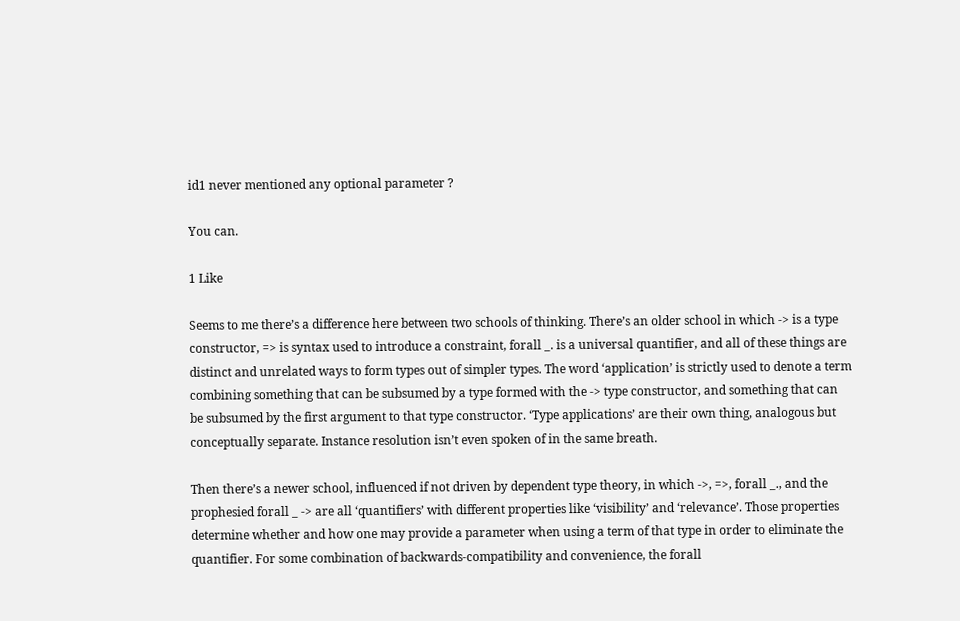id1 never mentioned any optional parameter ?

You can.

1 Like

Seems to me there’s a difference here between two schools of thinking. There’s an older school in which -> is a type constructor, => is syntax used to introduce a constraint, forall _. is a universal quantifier, and all of these things are distinct and unrelated ways to form types out of simpler types. The word ‘application’ is strictly used to denote a term combining something that can be subsumed by a type formed with the -> type constructor, and something that can be subsumed by the first argument to that type constructor. ‘Type applications’ are their own thing, analogous but conceptually separate. Instance resolution isn’t even spoken of in the same breath.

Then there’s a newer school, influenced if not driven by dependent type theory, in which ->, =>, forall _., and the prophesied forall _ -> are all ‘quantifiers’ with different properties like ‘visibility’ and ‘relevance’. Those properties determine whether and how one may provide a parameter when using a term of that type in order to eliminate the quantifier. For some combination of backwards-compatibility and convenience, the forall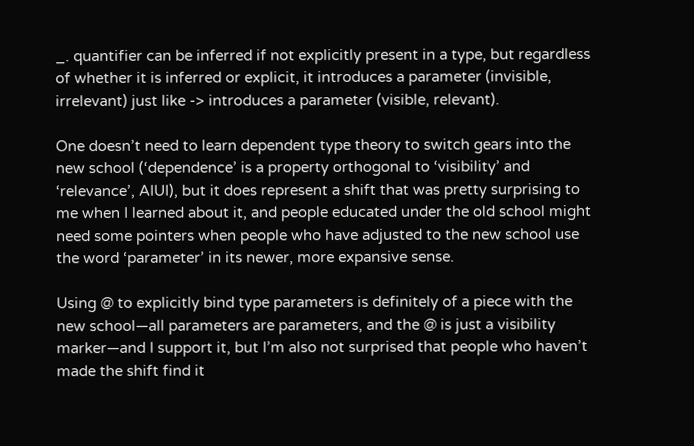_. quantifier can be inferred if not explicitly present in a type, but regardless of whether it is inferred or explicit, it introduces a parameter (invisible, irrelevant) just like -> introduces a parameter (visible, relevant).

One doesn’t need to learn dependent type theory to switch gears into the new school (‘dependence’ is a property orthogonal to ‘visibility’ and ‘relevance’, AIUI), but it does represent a shift that was pretty surprising to me when I learned about it, and people educated under the old school might need some pointers when people who have adjusted to the new school use the word ‘parameter’ in its newer, more expansive sense.

Using @ to explicitly bind type parameters is definitely of a piece with the new school—all parameters are parameters, and the @ is just a visibility marker—and I support it, but I’m also not surprised that people who haven’t made the shift find it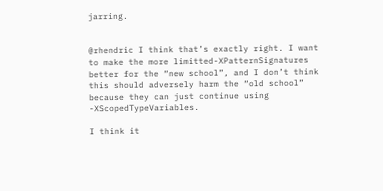jarring.


@rhendric I think that’s exactly right. I want to make the more limitted-XPatternSignatures better for the “new school”, and I don’t think this should adversely harm the “old school” because they can just continue using -XScopedTypeVariables.

I think it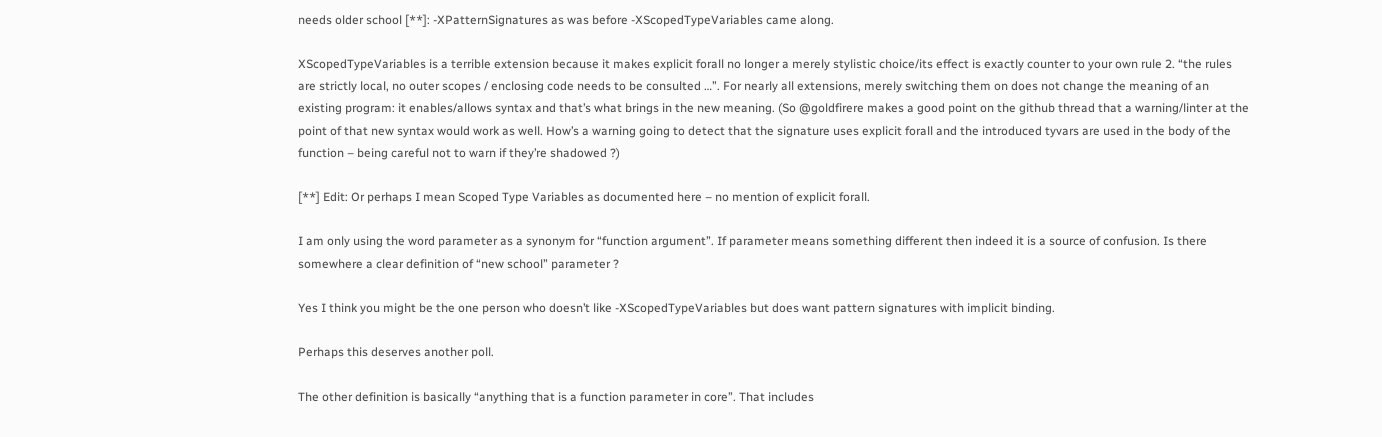needs older school [**]: -XPatternSignatures as was before -XScopedTypeVariables came along.

XScopedTypeVariables is a terrible extension because it makes explicit forall no longer a merely stylistic choice/its effect is exactly counter to your own rule 2. “the rules are strictly local, no outer scopes / enclosing code needs to be consulted …”. For nearly all extensions, merely switching them on does not change the meaning of an existing program: it enables/allows syntax and that’s what brings in the new meaning. (So @goldfirere makes a good point on the github thread that a warning/linter at the point of that new syntax would work as well. How’s a warning going to detect that the signature uses explicit forall and the introduced tyvars are used in the body of the function – being careful not to warn if they’re shadowed ?)

[**] Edit: Or perhaps I mean Scoped Type Variables as documented here – no mention of explicit forall.

I am only using the word parameter as a synonym for “function argument”. If parameter means something different then indeed it is a source of confusion. Is there somewhere a clear definition of “new school” parameter ?

Yes I think you might be the one person who doesn’t like -XScopedTypeVariables but does want pattern signatures with implicit binding.

Perhaps this deserves another poll.

The other definition is basically “anything that is a function parameter in core”. That includes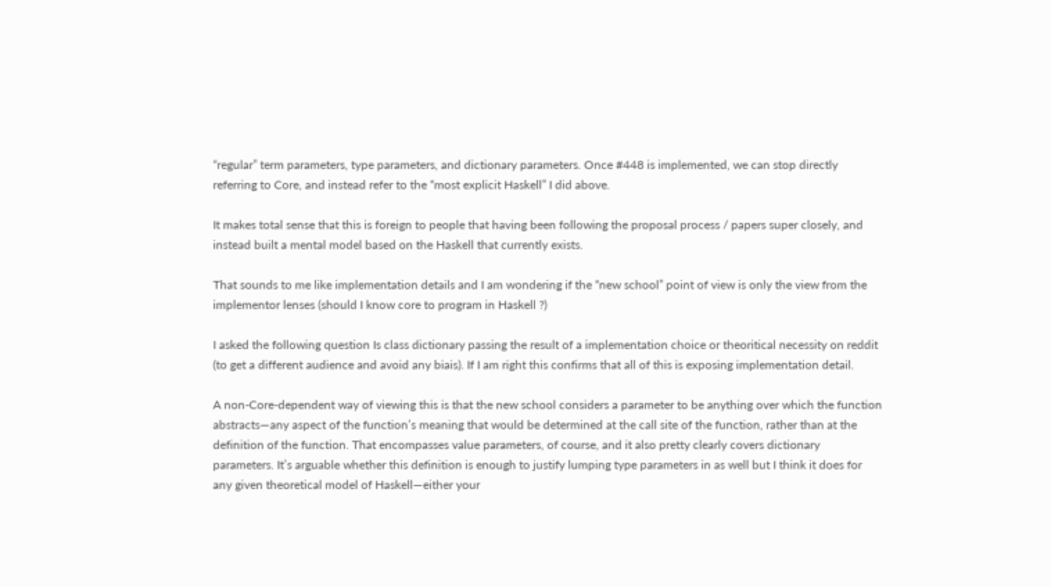“regular” term parameters, type parameters, and dictionary parameters. Once #448 is implemented, we can stop directly referring to Core, and instead refer to the “most explicit Haskell” I did above.

It makes total sense that this is foreign to people that having been following the proposal process / papers super closely, and instead built a mental model based on the Haskell that currently exists.

That sounds to me like implementation details and I am wondering if the “new school” point of view is only the view from the implementor lenses (should I know core to program in Haskell ?)

I asked the following question Is class dictionary passing the result of a implementation choice or theoritical necessity on reddit (to get a different audience and avoid any biais). If I am right this confirms that all of this is exposing implementation detail.

A non-Core-dependent way of viewing this is that the new school considers a parameter to be anything over which the function abstracts—any aspect of the function’s meaning that would be determined at the call site of the function, rather than at the definition of the function. That encompasses value parameters, of course, and it also pretty clearly covers dictionary parameters. It’s arguable whether this definition is enough to justify lumping type parameters in as well but I think it does for any given theoretical model of Haskell—either your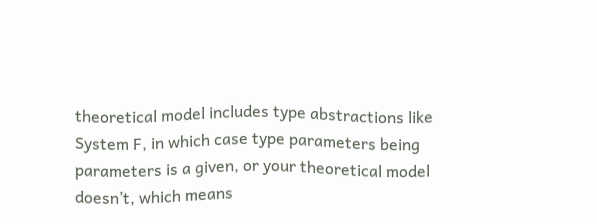theoretical model includes type abstractions like System F, in which case type parameters being parameters is a given, or your theoretical model doesn’t, which means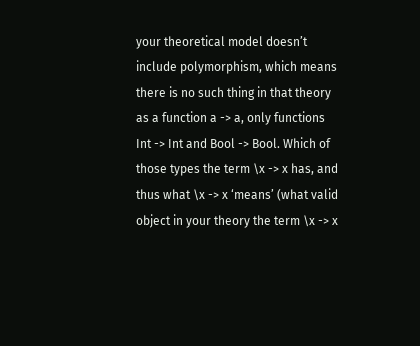your theoretical model doesn’t include polymorphism, which means there is no such thing in that theory as a function a -> a, only functions Int -> Int and Bool -> Bool. Which of those types the term \x -> x has, and thus what \x -> x ‘means’ (what valid object in your theory the term \x -> x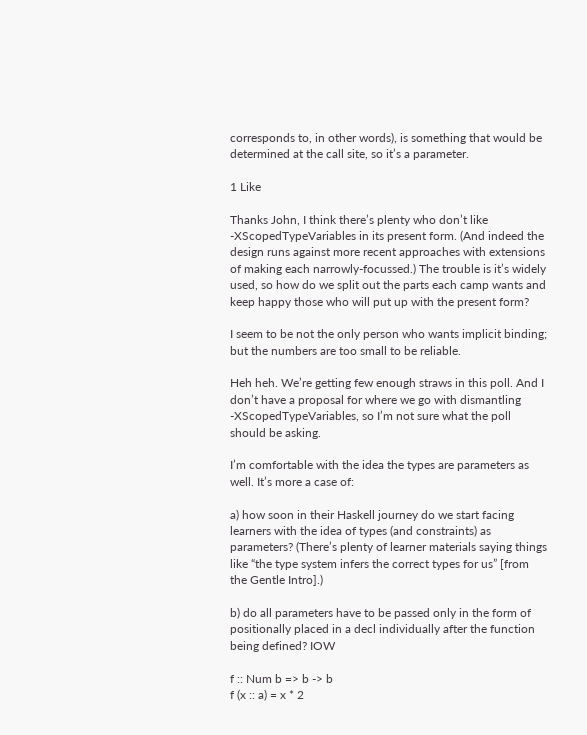corresponds to, in other words), is something that would be determined at the call site, so it’s a parameter.

1 Like

Thanks John, I think there’s plenty who don’t like -XScopedTypeVariables in its present form. (And indeed the design runs against more recent approaches with extensions of making each narrowly-focussed.) The trouble is it’s widely used, so how do we split out the parts each camp wants and keep happy those who will put up with the present form?

I seem to be not the only person who wants implicit binding; but the numbers are too small to be reliable.

Heh heh. We’re getting few enough straws in this poll. And I don’t have a proposal for where we go with dismantling -XScopedTypeVariables, so I’m not sure what the poll should be asking.

I’m comfortable with the idea the types are parameters as well. It’s more a case of:

a) how soon in their Haskell journey do we start facing learners with the idea of types (and constraints) as parameters? (There’s plenty of learner materials saying things like “the type system infers the correct types for us” [from the Gentle Intro].)

b) do all parameters have to be passed only in the form of positionally placed in a decl individually after the function being defined? IOW

f :: Num b => b -> b
f (x :: a) = x * 2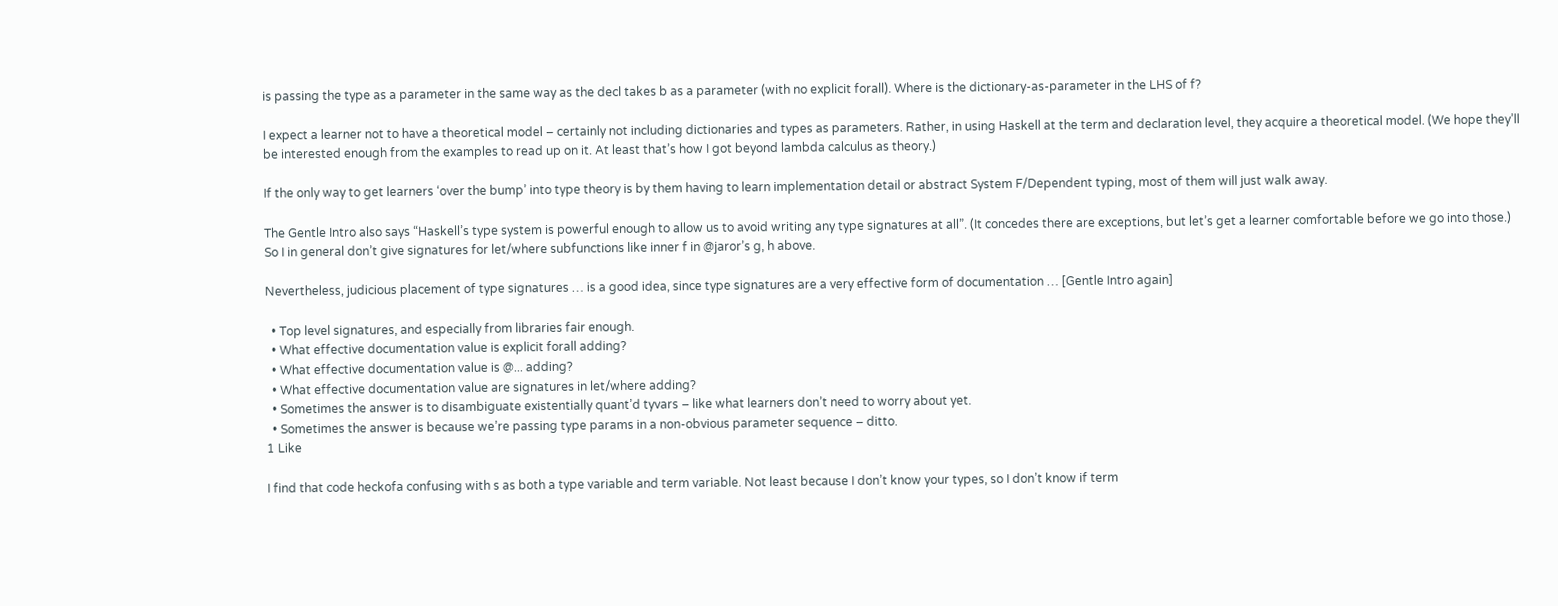is passing the type as a parameter in the same way as the decl takes b as a parameter (with no explicit forall). Where is the dictionary-as-parameter in the LHS of f?

I expect a learner not to have a theoretical model – certainly not including dictionaries and types as parameters. Rather, in using Haskell at the term and declaration level, they acquire a theoretical model. (We hope they’ll be interested enough from the examples to read up on it. At least that’s how I got beyond lambda calculus as theory.)

If the only way to get learners ‘over the bump’ into type theory is by them having to learn implementation detail or abstract System F/Dependent typing, most of them will just walk away.

The Gentle Intro also says “Haskell’s type system is powerful enough to allow us to avoid writing any type signatures at all”. (It concedes there are exceptions, but let’s get a learner comfortable before we go into those.) So I in general don’t give signatures for let/where subfunctions like inner f in @jaror’s g, h above.

Nevertheless, judicious placement of type signatures … is a good idea, since type signatures are a very effective form of documentation … [Gentle Intro again]

  • Top level signatures, and especially from libraries fair enough.
  • What effective documentation value is explicit forall adding?
  • What effective documentation value is @... adding?
  • What effective documentation value are signatures in let/where adding?
  • Sometimes the answer is to disambiguate existentially quant’d tyvars – like what learners don’t need to worry about yet.
  • Sometimes the answer is because we’re passing type params in a non-obvious parameter sequence – ditto.
1 Like

I find that code heckofa confusing with s as both a type variable and term variable. Not least because I don’t know your types, so I don’t know if term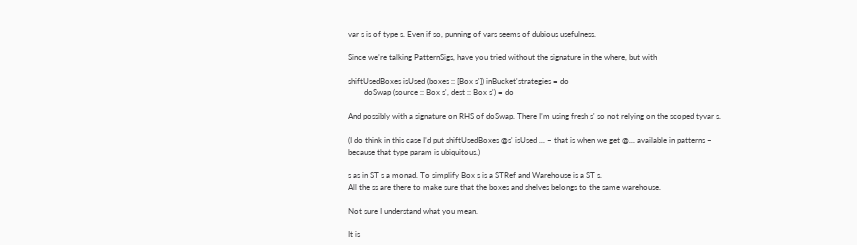var s is of type s. Even if so, punning of vars seems of dubious usefulness.

Since we’re talking PatternSigs, have you tried without the signature in the where, but with

shiftUsedBoxes isUsed (boxes :: [Box s']) inBucket'strategies = do
        doSwap (source :: Box s', dest :: Box s') = do

And possibly with a signature on RHS of doSwap. There I’m using fresh s' so not relying on the scoped tyvar s.

(I do think in this case I’d put shiftUsedBoxes @s' isUsed ... – that is when we get @... available in patterns – because that type param is ubiquitous.)

s as in ST s a monad. To simplify Box s is a STRef and Warehouse is a ST s.
All the ss are there to make sure that the boxes and shelves belongs to the same warehouse.

Not sure I understand what you mean.

It is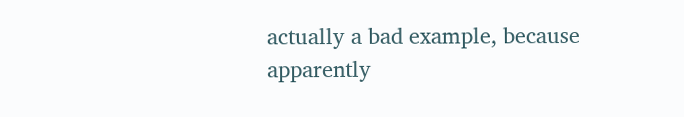actually a bad example, because apparently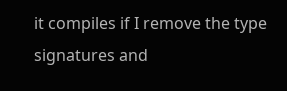it compiles if I remove the type signatures and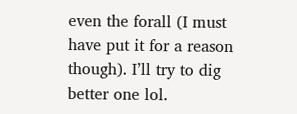even the forall (I must have put it for a reason though). I’ll try to dig better one lol.